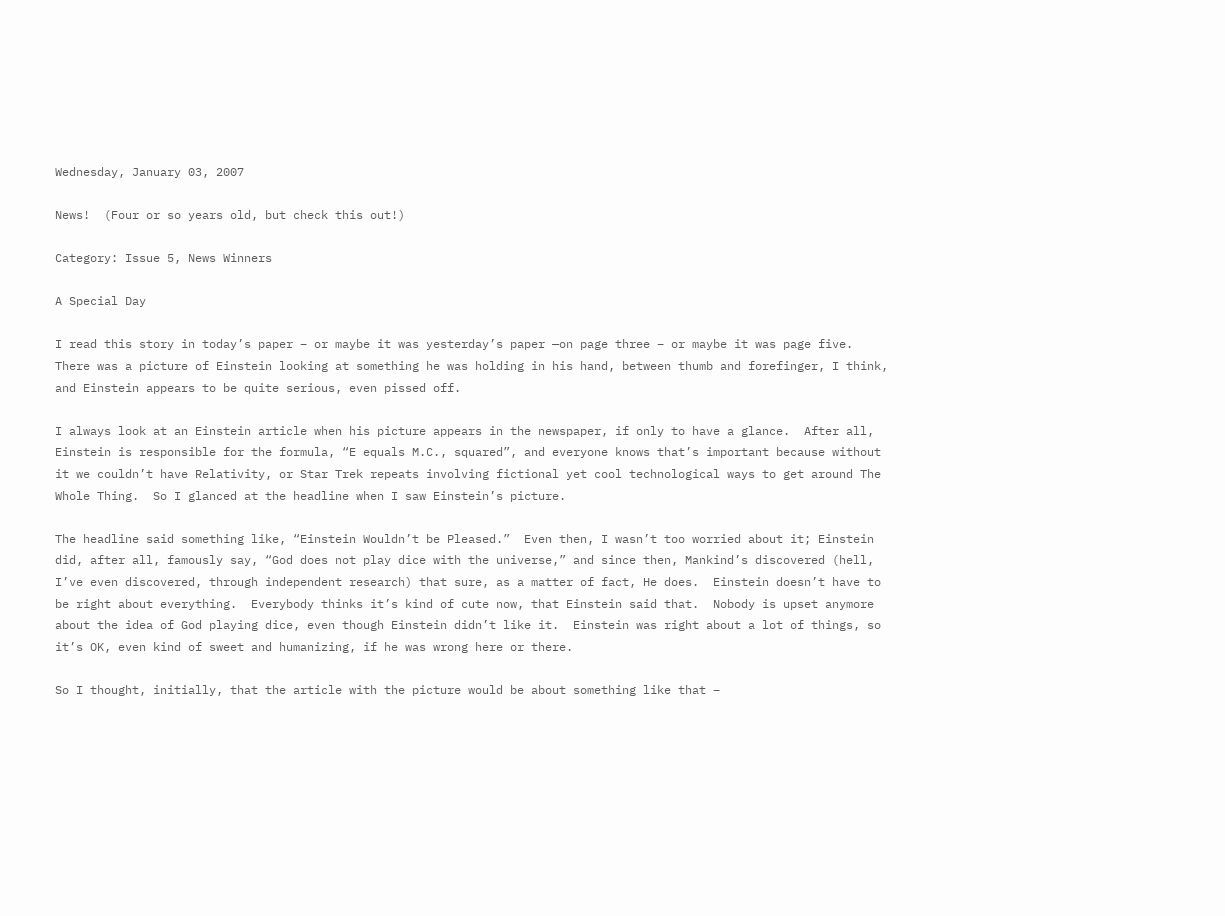Wednesday, January 03, 2007

News!  (Four or so years old, but check this out!)

Category: Issue 5, News Winners

A Special Day

I read this story in today’s paper – or maybe it was yesterday’s paper —on page three – or maybe it was page five.  There was a picture of Einstein looking at something he was holding in his hand, between thumb and forefinger, I think, and Einstein appears to be quite serious, even pissed off.

I always look at an Einstein article when his picture appears in the newspaper, if only to have a glance.  After all, Einstein is responsible for the formula, “E equals M.C., squared”, and everyone knows that’s important because without it we couldn’t have Relativity, or Star Trek repeats involving fictional yet cool technological ways to get around The Whole Thing.  So I glanced at the headline when I saw Einstein’s picture.

The headline said something like, “Einstein Wouldn’t be Pleased.”  Even then, I wasn’t too worried about it; Einstein did, after all, famously say, “God does not play dice with the universe,” and since then, Mankind’s discovered (hell, I’ve even discovered, through independent research) that sure, as a matter of fact, He does.  Einstein doesn’t have to be right about everything.  Everybody thinks it’s kind of cute now, that Einstein said that.  Nobody is upset anymore about the idea of God playing dice, even though Einstein didn’t like it.  Einstein was right about a lot of things, so it’s OK, even kind of sweet and humanizing, if he was wrong here or there.

So I thought, initially, that the article with the picture would be about something like that –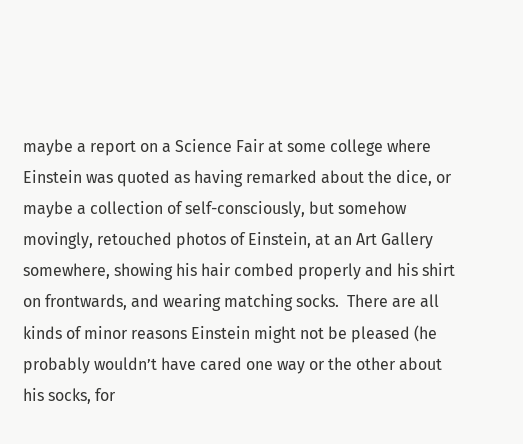maybe a report on a Science Fair at some college where Einstein was quoted as having remarked about the dice, or maybe a collection of self-consciously, but somehow movingly, retouched photos of Einstein, at an Art Gallery somewhere, showing his hair combed properly and his shirt on frontwards, and wearing matching socks.  There are all kinds of minor reasons Einstein might not be pleased (he probably wouldn’t have cared one way or the other about his socks, for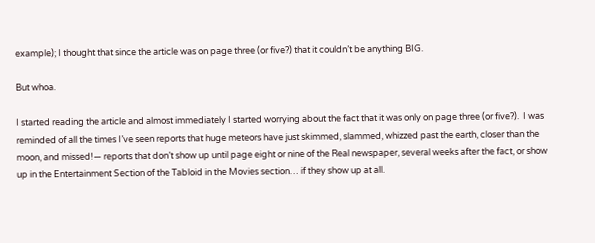example); I thought that since the article was on page three (or five?) that it couldn’t be anything BIG.

But whoa.

I started reading the article and almost immediately I started worrying about the fact that it was only on page three (or five?).  I was reminded of all the times I’ve seen reports that huge meteors have just skimmed, slammed, whizzed past the earth, closer than the moon, and missed!— reports that don’t show up until page eight or nine of the Real newspaper, several weeks after the fact, or show up in the Entertainment Section of the Tabloid in the Movies section… if they show up at all.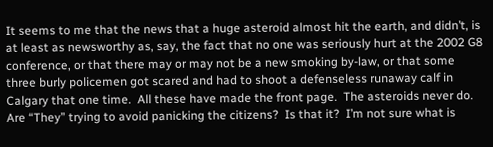It seems to me that the news that a huge asteroid almost hit the earth, and didn’t, is at least as newsworthy as, say, the fact that no one was seriously hurt at the 2002 G8 conference, or that there may or may not be a new smoking by-law, or that some three burly policemen got scared and had to shoot a defenseless runaway calf in Calgary that one time.  All these have made the front page.  The asteroids never do.  Are “They” trying to avoid panicking the citizens?  Is that it?  I’m not sure what is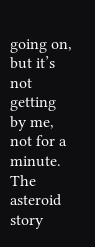going on, but it’s not getting by me, not for a minute.  The asteroid story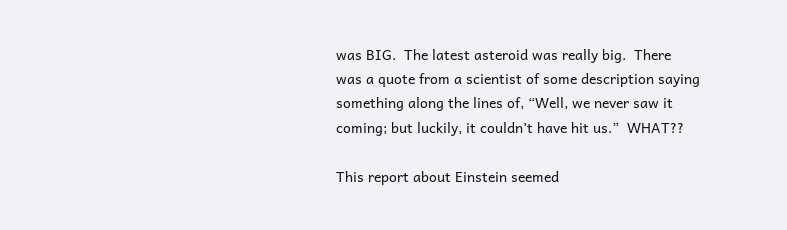was BIG.  The latest asteroid was really big.  There was a quote from a scientist of some description saying something along the lines of, “Well, we never saw it coming; but luckily, it couldn’t have hit us.”  WHAT??

This report about Einstein seemed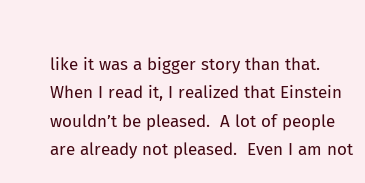like it was a bigger story than that.  When I read it, I realized that Einstein wouldn’t be pleased.  A lot of people are already not pleased.  Even I am not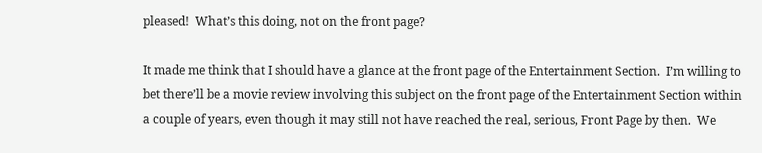pleased!  What’s this doing, not on the front page?

It made me think that I should have a glance at the front page of the Entertainment Section.  I’m willing to bet there’ll be a movie review involving this subject on the front page of the Entertainment Section within a couple of years, even though it may still not have reached the real, serious, Front Page by then.  We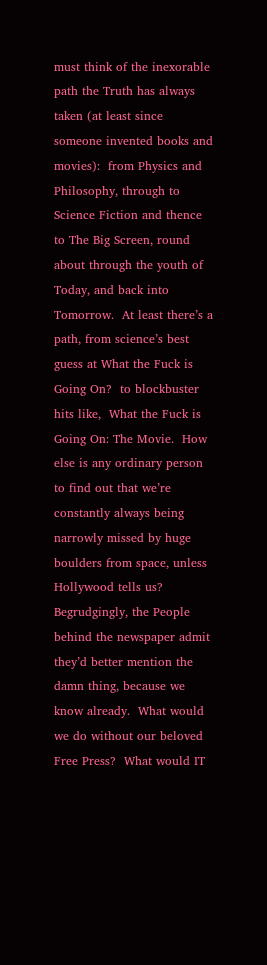must think of the inexorable path the Truth has always taken (at least since someone invented books and movies):  from Physics and Philosophy, through to Science Fiction and thence to The Big Screen, round about through the youth of Today, and back into Tomorrow.  At least there’s a path, from science’s best guess at What the Fuck is Going On?  to blockbuster hits like,  What the Fuck is Going On: The Movie.  How else is any ordinary person to find out that we’re constantly always being narrowly missed by huge boulders from space, unless Hollywood tells us?  Begrudgingly, the People behind the newspaper admit they’d better mention the damn thing, because we know already.  What would we do without our beloved Free Press?  What would IT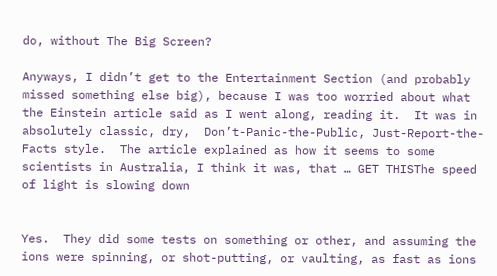do, without The Big Screen?

Anyways, I didn’t get to the Entertainment Section (and probably missed something else big), because I was too worried about what the Einstein article said as I went along, reading it.  It was in absolutely classic, dry,  Don’t-Panic-the-Public, Just-Report-the-Facts style.  The article explained as how it seems to some scientists in Australia, I think it was, that … GET THISThe speed of light is slowing down


Yes.  They did some tests on something or other, and assuming the ions were spinning, or shot-putting, or vaulting, as fast as ions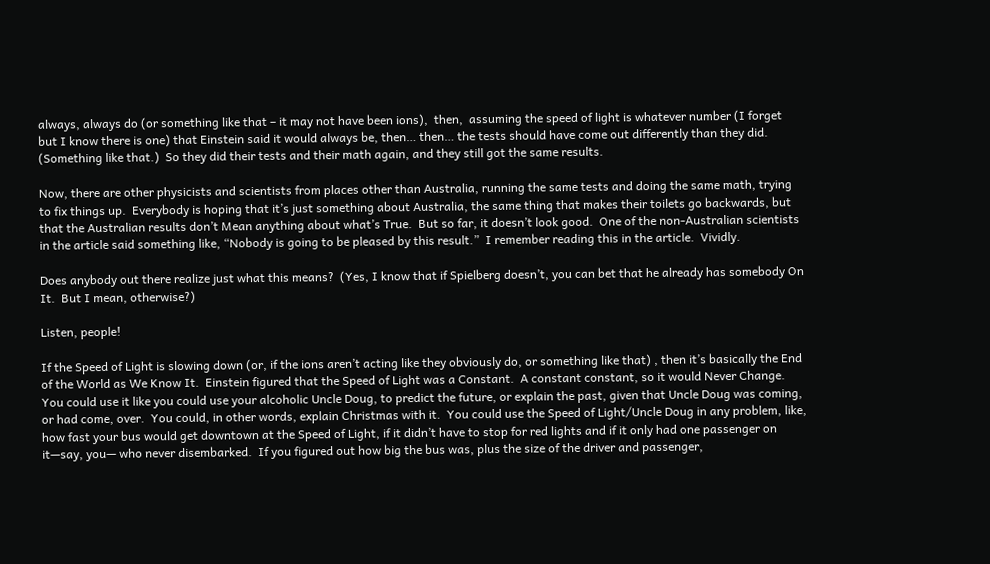always, always do (or something like that – it may not have been ions),  then,  assuming the speed of light is whatever number (I forget but I know there is one) that Einstein said it would always be, then… then… the tests should have come out differently than they did.  (Something like that.)  So they did their tests and their math again, and they still got the same results.

Now, there are other physicists and scientists from places other than Australia, running the same tests and doing the same math, trying to fix things up.  Everybody is hoping that it’s just something about Australia, the same thing that makes their toilets go backwards, but that the Australian results don’t Mean anything about what’s True.  But so far, it doesn’t look good.  One of the non-Australian scientists in the article said something like, “Nobody is going to be pleased by this result.”  I remember reading this in the article.  Vividly.

Does anybody out there realize just what this means?  (Yes, I know that if Spielberg doesn’t, you can bet that he already has somebody On It.  But I mean, otherwise?)

Listen, people!

If the Speed of Light is slowing down (or, if the ions aren’t acting like they obviously do, or something like that) , then it’s basically the End of the World as We Know It.  Einstein figured that the Speed of Light was a Constant.  A constant constant, so it would Never Change.  You could use it like you could use your alcoholic Uncle Doug, to predict the future, or explain the past, given that Uncle Doug was coming, or had come, over.  You could, in other words, explain Christmas with it.  You could use the Speed of Light/Uncle Doug in any problem, like, how fast your bus would get downtown at the Speed of Light, if it didn’t have to stop for red lights and if it only had one passenger on it—say, you— who never disembarked.  If you figured out how big the bus was, plus the size of the driver and passenger,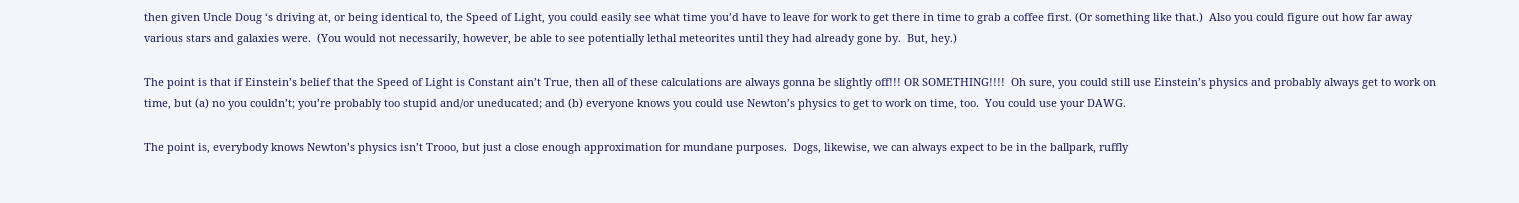then given Uncle Doug ‘s driving at, or being identical to, the Speed of Light, you could easily see what time you’d have to leave for work to get there in time to grab a coffee first. (Or something like that.)  Also you could figure out how far away various stars and galaxies were.  (You would not necessarily, however, be able to see potentially lethal meteorites until they had already gone by.  But, hey.)

The point is that if Einstein’s belief that the Speed of Light is Constant ain’t True, then all of these calculations are always gonna be slightly off!!! OR SOMETHING!!!!  Oh sure, you could still use Einstein’s physics and probably always get to work on time, but (a) no you couldn’t; you’re probably too stupid and/or uneducated; and (b) everyone knows you could use Newton’s physics to get to work on time, too.  You could use your DAWG.

The point is, everybody knows Newton’s physics isn’t Trooo, but just a close enough approximation for mundane purposes.  Dogs, likewise, we can always expect to be in the ballpark, ruffly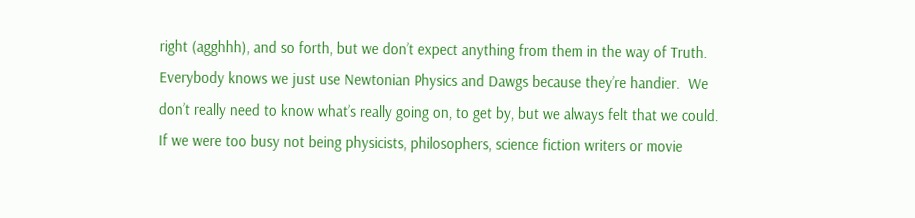right (agghhh), and so forth, but we don’t expect anything from them in the way of Truth.  Everybody knows we just use Newtonian Physics and Dawgs because they’re handier.  We don’t really need to know what’s really going on, to get by, but we always felt that we could.  If we were too busy not being physicists, philosophers, science fiction writers or movie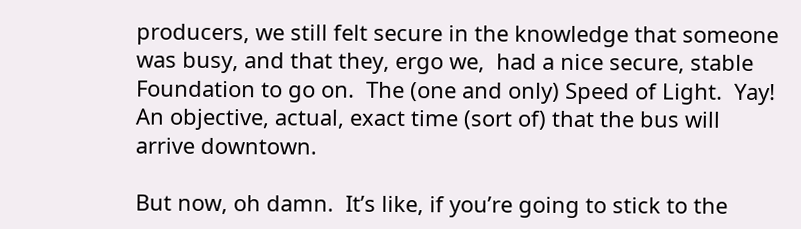producers, we still felt secure in the knowledge that someone was busy, and that they, ergo we,  had a nice secure, stable Foundation to go on.  The (one and only) Speed of Light.  Yay!  An objective, actual, exact time (sort of) that the bus will arrive downtown.

But now, oh damn.  It’s like, if you’re going to stick to the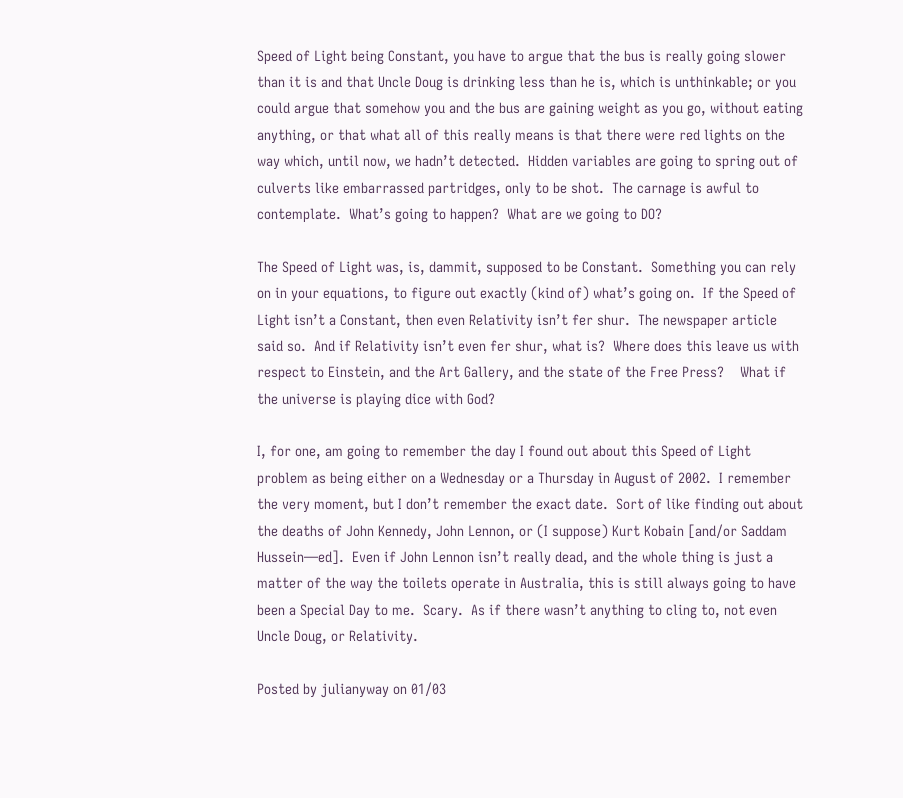Speed of Light being Constant, you have to argue that the bus is really going slower than it is and that Uncle Doug is drinking less than he is, which is unthinkable; or you could argue that somehow you and the bus are gaining weight as you go, without eating anything, or that what all of this really means is that there were red lights on the way which, until now, we hadn’t detected.  Hidden variables are going to spring out of culverts like embarrassed partridges, only to be shot.  The carnage is awful to contemplate.  What’s going to happen?  What are we going to DO?

The Speed of Light was, is, dammit, supposed to be Constant.  Something you can rely on in your equations, to figure out exactly (kind of) what’s going on.  If the Speed of Light isn’t a Constant, then even Relativity isn’t fer shur.  The newspaper article said so.  And if Relativity isn’t even fer shur, what is?  Where does this leave us with respect to Einstein, and the Art Gallery, and the state of the Free Press?    What if the universe is playing dice with God?

I, for one, am going to remember the day I found out about this Speed of Light problem as being either on a Wednesday or a Thursday in August of 2002.  I remember the very moment, but I don’t remember the exact date.  Sort of like finding out about the deaths of John Kennedy, John Lennon, or (I suppose) Kurt Kobain [and/or Saddam Hussein—ed].  Even if John Lennon isn’t really dead, and the whole thing is just a matter of the way the toilets operate in Australia, this is still always going to have been a Special Day to me.  Scary.  As if there wasn’t anything to cling to, not even Uncle Doug, or Relativity.

Posted by julianyway on 01/03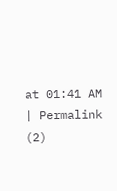at 01:41 AM | Permalink
(2)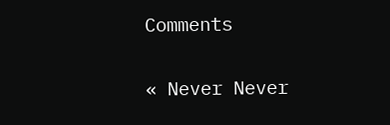Comments

« Never Never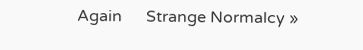Again      Strange Normalcy »